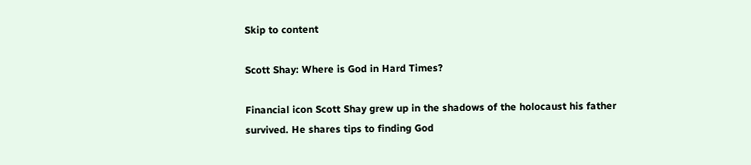Skip to content

Scott Shay: Where is God in Hard Times?

Financial icon Scott Shay grew up in the shadows of the holocaust his father survived. He shares tips to finding God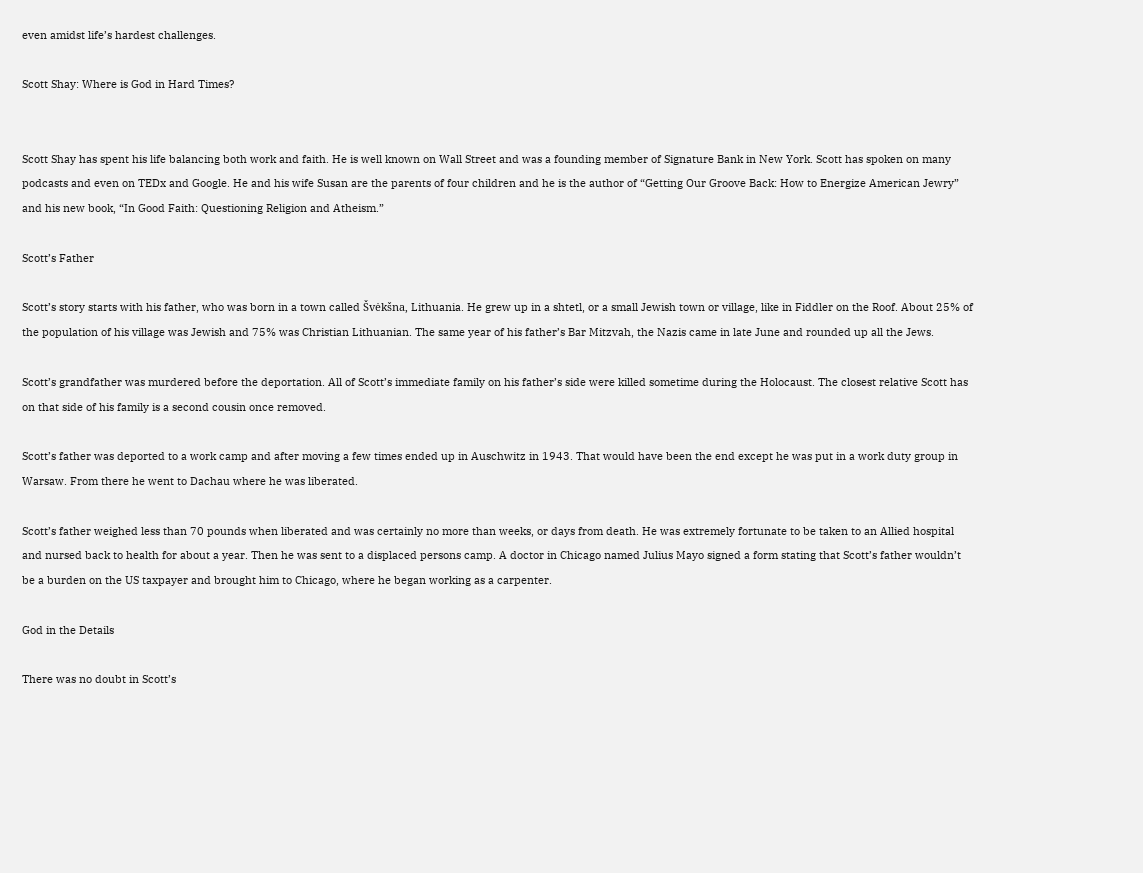even amidst life’s hardest challenges.

Scott Shay: Where is God in Hard Times?


Scott Shay has spent his life balancing both work and faith. He is well known on Wall Street and was a founding member of Signature Bank in New York. Scott has spoken on many podcasts and even on TEDx and Google. He and his wife Susan are the parents of four children and he is the author of “Getting Our Groove Back: How to Energize American Jewry” and his new book, “In Good Faith: Questioning Religion and Atheism.”

Scott’s Father

Scott’s story starts with his father, who was born in a town called Švėkšna, Lithuania. He grew up in a shtetl, or a small Jewish town or village, like in Fiddler on the Roof. About 25% of the population of his village was Jewish and 75% was Christian Lithuanian. The same year of his father’s Bar Mitzvah, the Nazis came in late June and rounded up all the Jews.

Scott’s grandfather was murdered before the deportation. All of Scott’s immediate family on his father’s side were killed sometime during the Holocaust. The closest relative Scott has on that side of his family is a second cousin once removed.

Scott’s father was deported to a work camp and after moving a few times ended up in Auschwitz in 1943. That would have been the end except he was put in a work duty group in Warsaw. From there he went to Dachau where he was liberated.

Scott’s father weighed less than 70 pounds when liberated and was certainly no more than weeks, or days from death. He was extremely fortunate to be taken to an Allied hospital and nursed back to health for about a year. Then he was sent to a displaced persons camp. A doctor in Chicago named Julius Mayo signed a form stating that Scott’s father wouldn’t be a burden on the US taxpayer and brought him to Chicago, where he began working as a carpenter.

God in the Details

There was no doubt in Scott’s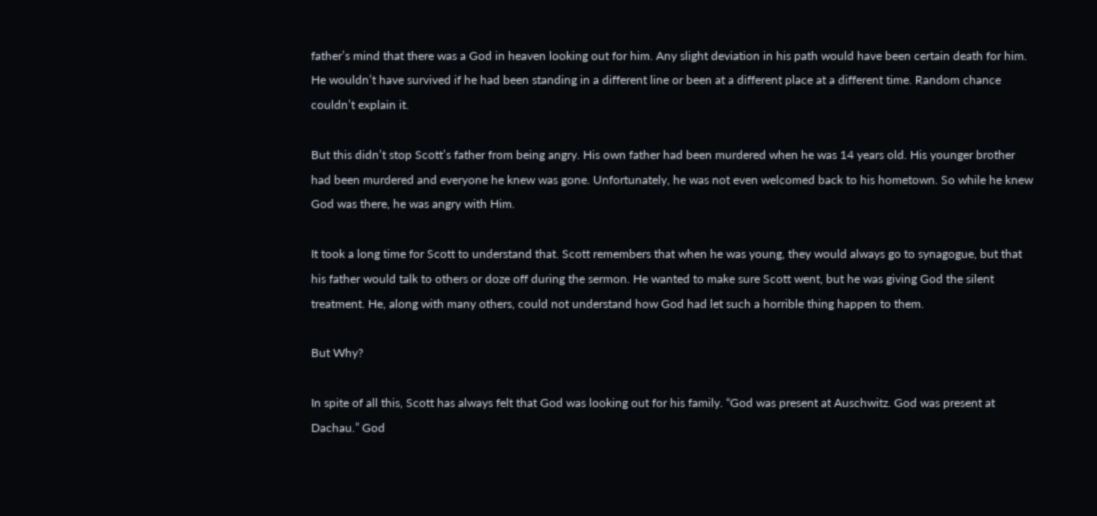father’s mind that there was a God in heaven looking out for him. Any slight deviation in his path would have been certain death for him. He wouldn’t have survived if he had been standing in a different line or been at a different place at a different time. Random chance couldn’t explain it.

But this didn’t stop Scott’s father from being angry. His own father had been murdered when he was 14 years old. His younger brother had been murdered and everyone he knew was gone. Unfortunately, he was not even welcomed back to his hometown. So while he knew God was there, he was angry with Him.

It took a long time for Scott to understand that. Scott remembers that when he was young, they would always go to synagogue, but that his father would talk to others or doze off during the sermon. He wanted to make sure Scott went, but he was giving God the silent treatment. He, along with many others, could not understand how God had let such a horrible thing happen to them.

But Why?

In spite of all this, Scott has always felt that God was looking out for his family. “God was present at Auschwitz. God was present at Dachau.” God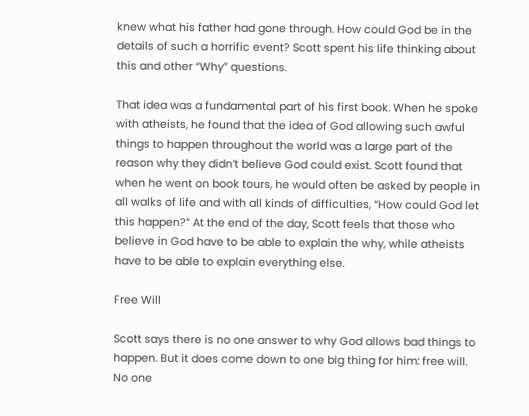knew what his father had gone through. How could God be in the details of such a horrific event? Scott spent his life thinking about this and other “Why” questions.

That idea was a fundamental part of his first book. When he spoke with atheists, he found that the idea of God allowing such awful things to happen throughout the world was a large part of the reason why they didn’t believe God could exist. Scott found that when he went on book tours, he would often be asked by people in all walks of life and with all kinds of difficulties, “How could God let this happen?” At the end of the day, Scott feels that those who believe in God have to be able to explain the why, while atheists have to be able to explain everything else.

Free Will

Scott says there is no one answer to why God allows bad things to happen. But it does come down to one big thing for him: free will. No one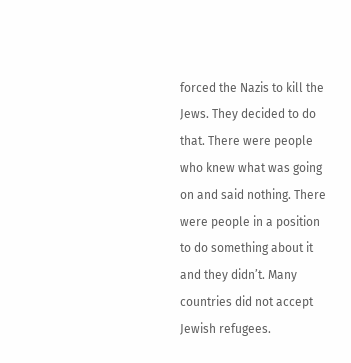forced the Nazis to kill the Jews. They decided to do that. There were people who knew what was going on and said nothing. There were people in a position to do something about it and they didn’t. Many countries did not accept Jewish refugees.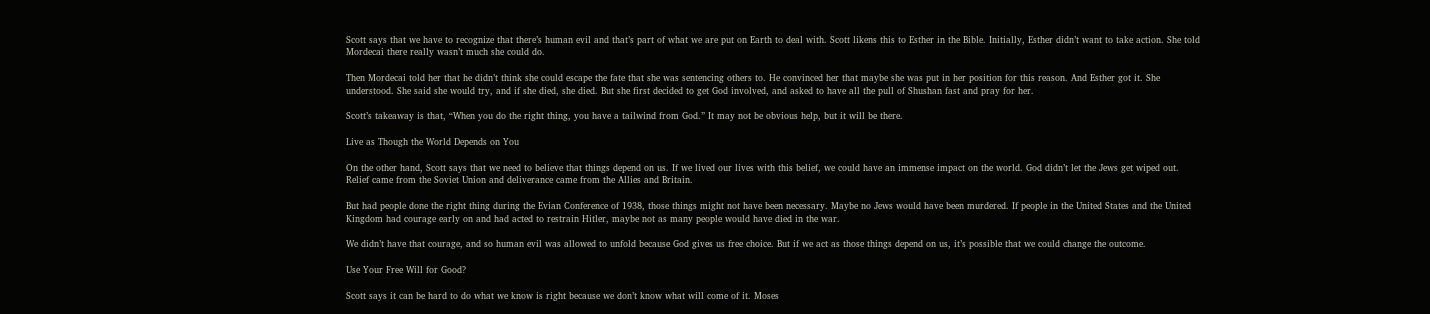Scott says that we have to recognize that there’s human evil and that’s part of what we are put on Earth to deal with. Scott likens this to Esther in the Bible. Initially, Esther didn’t want to take action. She told Mordecai there really wasn’t much she could do.

Then Mordecai told her that he didn’t think she could escape the fate that she was sentencing others to. He convinced her that maybe she was put in her position for this reason. And Esther got it. She understood. She said she would try, and if she died, she died. But she first decided to get God involved, and asked to have all the pull of Shushan fast and pray for her.

Scott’s takeaway is that, “When you do the right thing, you have a tailwind from God.” It may not be obvious help, but it will be there.

Live as Though the World Depends on You

On the other hand, Scott says that we need to believe that things depend on us. If we lived our lives with this belief, we could have an immense impact on the world. God didn’t let the Jews get wiped out. Relief came from the Soviet Union and deliverance came from the Allies and Britain.

But had people done the right thing during the Evian Conference of 1938, those things might not have been necessary. Maybe no Jews would have been murdered. If people in the United States and the United Kingdom had courage early on and had acted to restrain Hitler, maybe not as many people would have died in the war.

We didn’t have that courage, and so human evil was allowed to unfold because God gives us free choice. But if we act as those things depend on us, it’s possible that we could change the outcome.

Use Your Free Will for Good?

Scott says it can be hard to do what we know is right because we don’t know what will come of it. Moses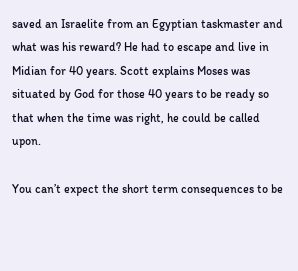saved an Israelite from an Egyptian taskmaster and what was his reward? He had to escape and live in Midian for 40 years. Scott explains Moses was situated by God for those 40 years to be ready so that when the time was right, he could be called upon.

You can’t expect the short term consequences to be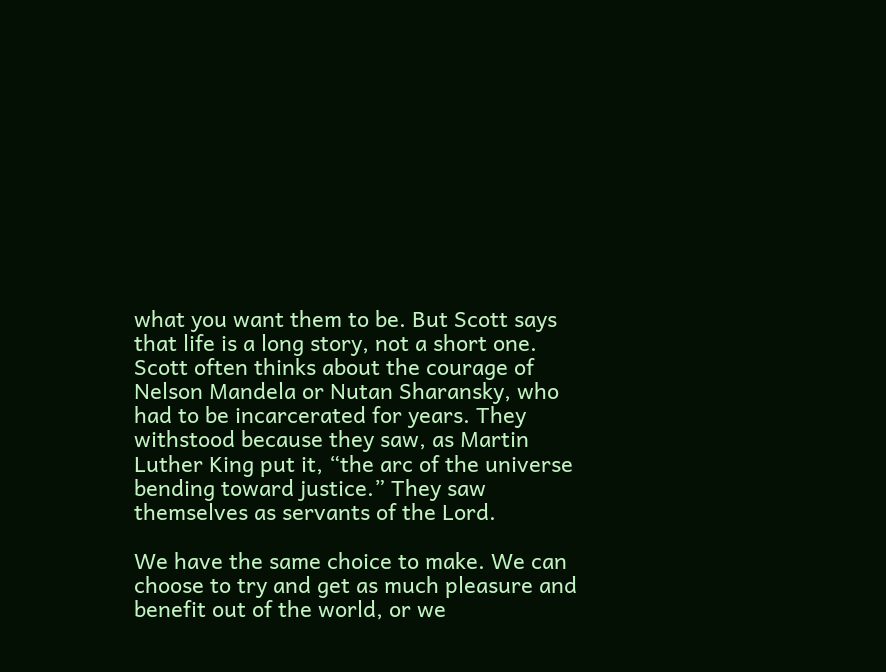what you want them to be. But Scott says that life is a long story, not a short one. Scott often thinks about the courage of Nelson Mandela or Nutan Sharansky, who had to be incarcerated for years. They withstood because they saw, as Martin Luther King put it, “the arc of the universe bending toward justice.” They saw themselves as servants of the Lord.

We have the same choice to make. We can choose to try and get as much pleasure and benefit out of the world, or we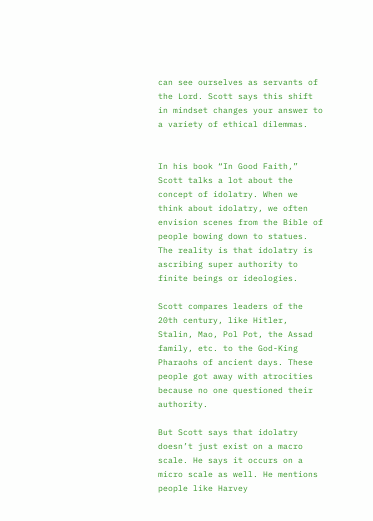can see ourselves as servants of the Lord. Scott says this shift in mindset changes your answer to a variety of ethical dilemmas.


In his book “In Good Faith,” Scott talks a lot about the concept of idolatry. When we think about idolatry, we often envision scenes from the Bible of people bowing down to statues. The reality is that idolatry is ascribing super authority to finite beings or ideologies.

Scott compares leaders of the 20th century, like Hitler, Stalin, Mao, Pol Pot, the Assad family, etc. to the God-King Pharaohs of ancient days. These people got away with atrocities because no one questioned their authority.

But Scott says that idolatry doesn’t just exist on a macro scale. He says it occurs on a micro scale as well. He mentions people like Harvey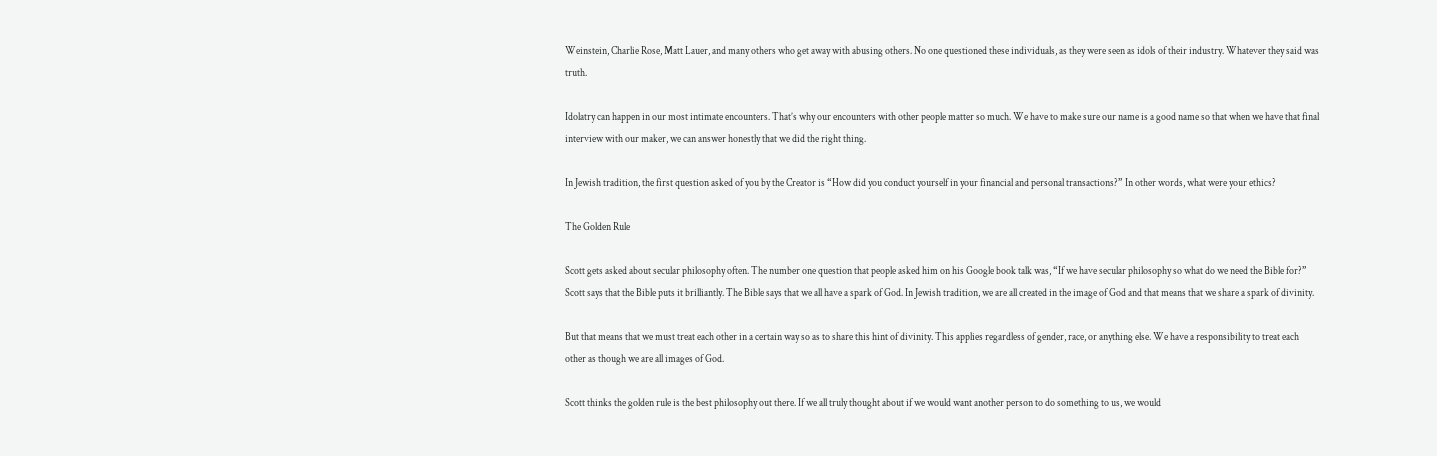Weinstein, Charlie Rose, Matt Lauer, and many others who get away with abusing others. No one questioned these individuals, as they were seen as idols of their industry. Whatever they said was truth.

Idolatry can happen in our most intimate encounters. That’s why our encounters with other people matter so much. We have to make sure our name is a good name so that when we have that final interview with our maker, we can answer honestly that we did the right thing.

In Jewish tradition, the first question asked of you by the Creator is “How did you conduct yourself in your financial and personal transactions?” In other words, what were your ethics?

The Golden Rule

Scott gets asked about secular philosophy often. The number one question that people asked him on his Google book talk was, “If we have secular philosophy so what do we need the Bible for?” Scott says that the Bible puts it brilliantly. The Bible says that we all have a spark of God. In Jewish tradition, we are all created in the image of God and that means that we share a spark of divinity.

But that means that we must treat each other in a certain way so as to share this hint of divinity. This applies regardless of gender, race, or anything else. We have a responsibility to treat each other as though we are all images of God.

Scott thinks the golden rule is the best philosophy out there. If we all truly thought about if we would want another person to do something to us, we would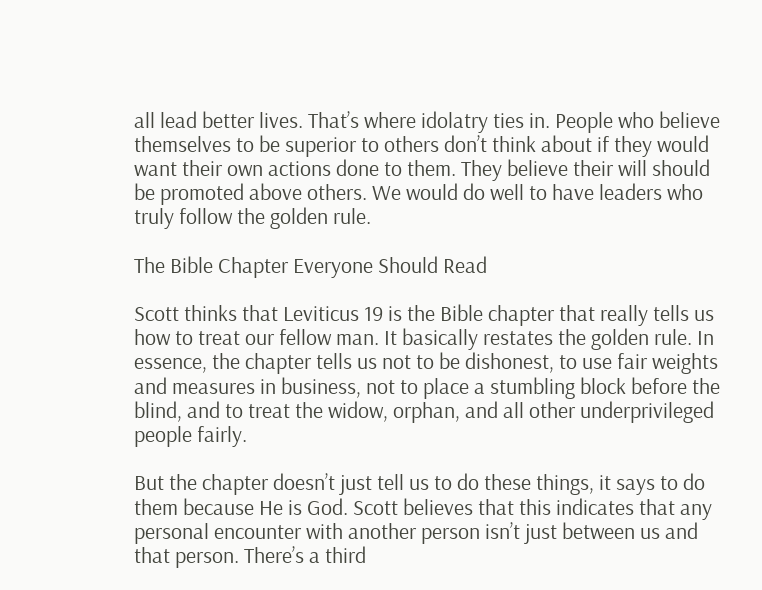all lead better lives. That’s where idolatry ties in. People who believe themselves to be superior to others don’t think about if they would want their own actions done to them. They believe their will should be promoted above others. We would do well to have leaders who truly follow the golden rule.

The Bible Chapter Everyone Should Read

Scott thinks that Leviticus 19 is the Bible chapter that really tells us how to treat our fellow man. It basically restates the golden rule. In essence, the chapter tells us not to be dishonest, to use fair weights and measures in business, not to place a stumbling block before the blind, and to treat the widow, orphan, and all other underprivileged people fairly.

But the chapter doesn’t just tell us to do these things, it says to do them because He is God. Scott believes that this indicates that any personal encounter with another person isn’t just between us and that person. There’s a third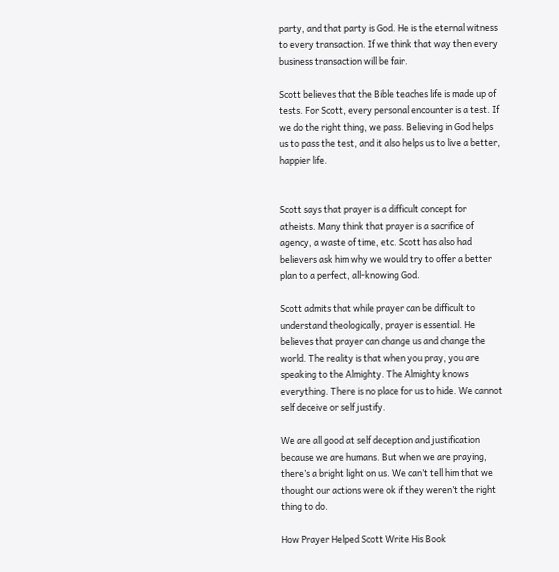party, and that party is God. He is the eternal witness to every transaction. If we think that way then every business transaction will be fair.

Scott believes that the Bible teaches life is made up of tests. For Scott, every personal encounter is a test. If we do the right thing, we pass. Believing in God helps us to pass the test, and it also helps us to live a better, happier life.


Scott says that prayer is a difficult concept for atheists. Many think that prayer is a sacrifice of agency, a waste of time, etc. Scott has also had believers ask him why we would try to offer a better plan to a perfect, all-knowing God.

Scott admits that while prayer can be difficult to understand theologically, prayer is essential. He believes that prayer can change us and change the world. The reality is that when you pray, you are speaking to the Almighty. The Almighty knows everything. There is no place for us to hide. We cannot self deceive or self justify.

We are all good at self deception and justification because we are humans. But when we are praying, there’s a bright light on us. We can’t tell him that we thought our actions were ok if they weren’t the right thing to do.

How Prayer Helped Scott Write His Book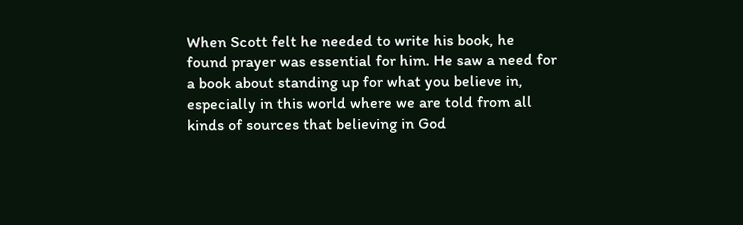When Scott felt he needed to write his book, he found prayer was essential for him. He saw a need for a book about standing up for what you believe in, especially in this world where we are told from all kinds of sources that believing in God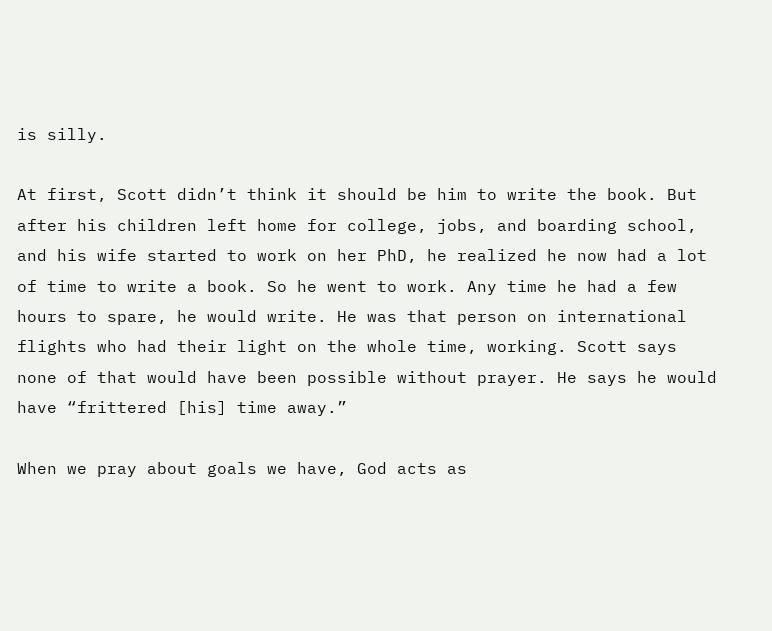is silly.

At first, Scott didn’t think it should be him to write the book. But after his children left home for college, jobs, and boarding school, and his wife started to work on her PhD, he realized he now had a lot of time to write a book. So he went to work. Any time he had a few hours to spare, he would write. He was that person on international flights who had their light on the whole time, working. Scott says none of that would have been possible without prayer. He says he would have “frittered [his] time away.”

When we pray about goals we have, God acts as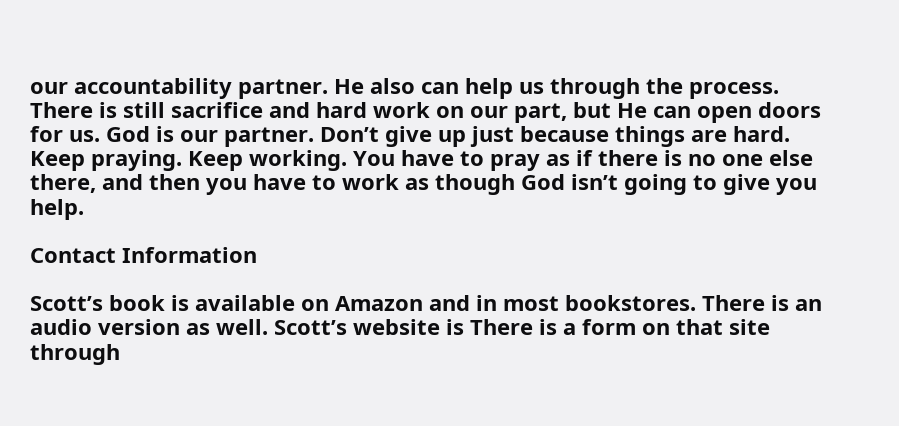our accountability partner. He also can help us through the process. There is still sacrifice and hard work on our part, but He can open doors for us. God is our partner. Don’t give up just because things are hard. Keep praying. Keep working. You have to pray as if there is no one else there, and then you have to work as though God isn’t going to give you help.

Contact Information

Scott’s book is available on Amazon and in most bookstores. There is an audio version as well. Scott’s website is There is a form on that site through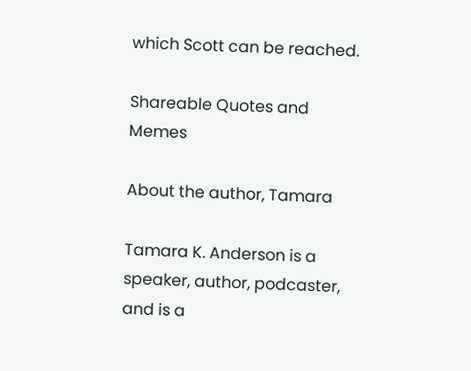which Scott can be reached.

Shareable Quotes and Memes

About the author, Tamara

Tamara K. Anderson is a speaker, author, podcaster, and is a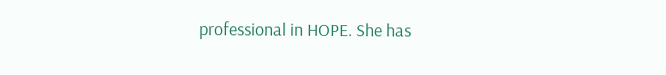professional in HOPE. She has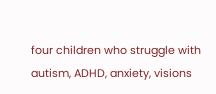four children who struggle with autism, ADHD, anxiety, visions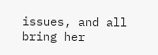issues, and all bring her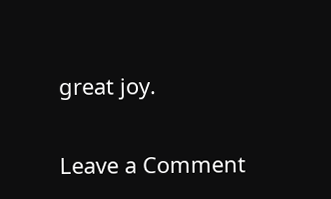great joy.

Leave a Comment